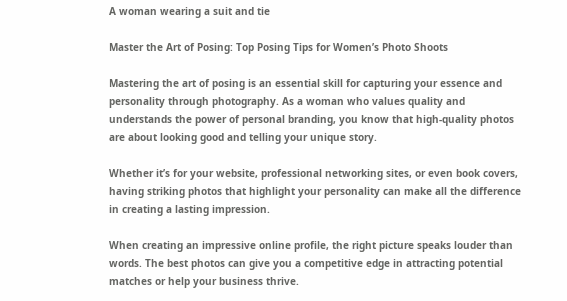A woman wearing a suit and tie

Master the Art of Posing: Top Posing Tips for Women’s Photo Shoots

Mastering the art of posing is an essential skill for capturing your essence and personality through photography. As a woman who values quality and understands the power of personal branding, you know that high-quality photos are about looking good and telling your unique story.

Whether it’s for your website, professional networking sites, or even book covers, having striking photos that highlight your personality can make all the difference in creating a lasting impression.

When creating an impressive online profile, the right picture speaks louder than words. The best photos can give you a competitive edge in attracting potential matches or help your business thrive.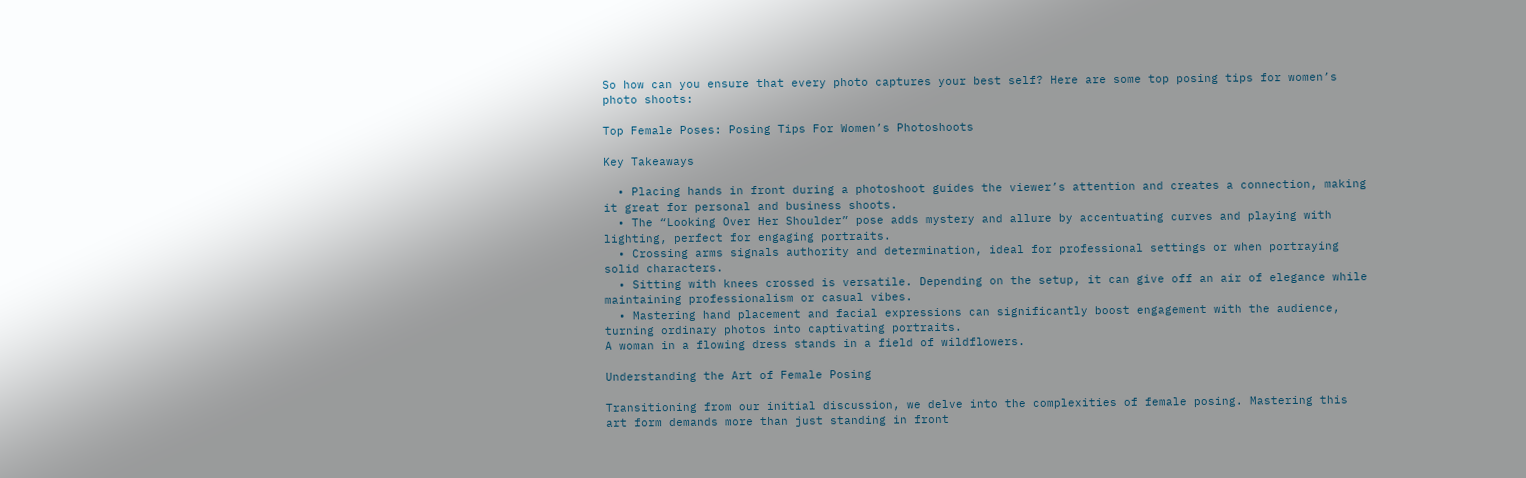So how can you ensure that every photo captures your best self? Here are some top posing tips for women’s photo shoots:

Top Female Poses: Posing Tips For Women’s Photoshoots

Key Takeaways

  • Placing hands in front during a photoshoot guides the viewer’s attention and creates a connection, making it great for personal and business shoots.
  • The “Looking Over Her Shoulder” pose adds mystery and allure by accentuating curves and playing with lighting, perfect for engaging portraits.
  • Crossing arms signals authority and determination, ideal for professional settings or when portraying solid characters.
  • Sitting with knees crossed is versatile. Depending on the setup, it can give off an air of elegance while maintaining professionalism or casual vibes.
  • Mastering hand placement and facial expressions can significantly boost engagement with the audience, turning ordinary photos into captivating portraits.
A woman in a flowing dress stands in a field of wildflowers.

Understanding the Art of Female Posing

Transitioning from our initial discussion, we delve into the complexities of female posing. Mastering this art form demands more than just standing in front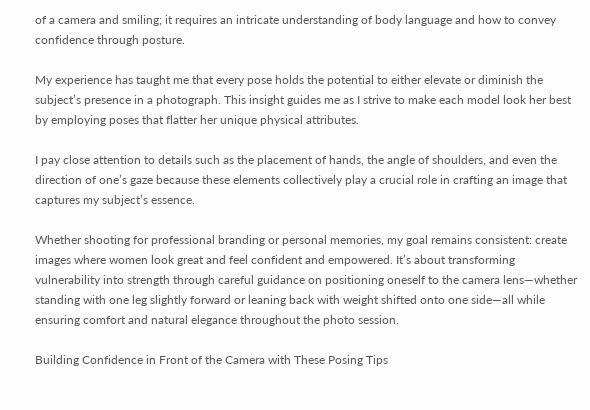of a camera and smiling; it requires an intricate understanding of body language and how to convey confidence through posture.

My experience has taught me that every pose holds the potential to either elevate or diminish the subject’s presence in a photograph. This insight guides me as I strive to make each model look her best by employing poses that flatter her unique physical attributes.

I pay close attention to details such as the placement of hands, the angle of shoulders, and even the direction of one’s gaze because these elements collectively play a crucial role in crafting an image that captures my subject’s essence.

Whether shooting for professional branding or personal memories, my goal remains consistent: create images where women look great and feel confident and empowered. It’s about transforming vulnerability into strength through careful guidance on positioning oneself to the camera lens—whether standing with one leg slightly forward or leaning back with weight shifted onto one side—all while ensuring comfort and natural elegance throughout the photo session.

Building Confidence in Front of the Camera with These Posing Tips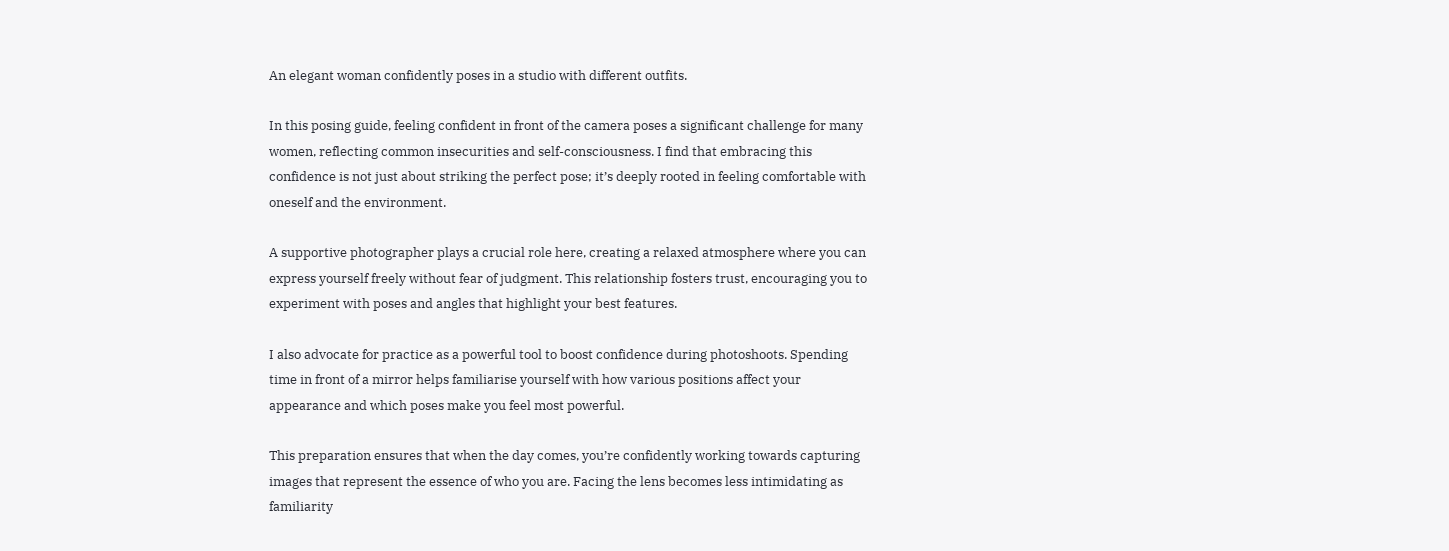An elegant woman confidently poses in a studio with different outfits.

In this posing guide, feeling confident in front of the camera poses a significant challenge for many women, reflecting common insecurities and self-consciousness. I find that embracing this confidence is not just about striking the perfect pose; it’s deeply rooted in feeling comfortable with oneself and the environment.

A supportive photographer plays a crucial role here, creating a relaxed atmosphere where you can express yourself freely without fear of judgment. This relationship fosters trust, encouraging you to experiment with poses and angles that highlight your best features.

I also advocate for practice as a powerful tool to boost confidence during photoshoots. Spending time in front of a mirror helps familiarise yourself with how various positions affect your appearance and which poses make you feel most powerful.

This preparation ensures that when the day comes, you’re confidently working towards capturing images that represent the essence of who you are. Facing the lens becomes less intimidating as familiarity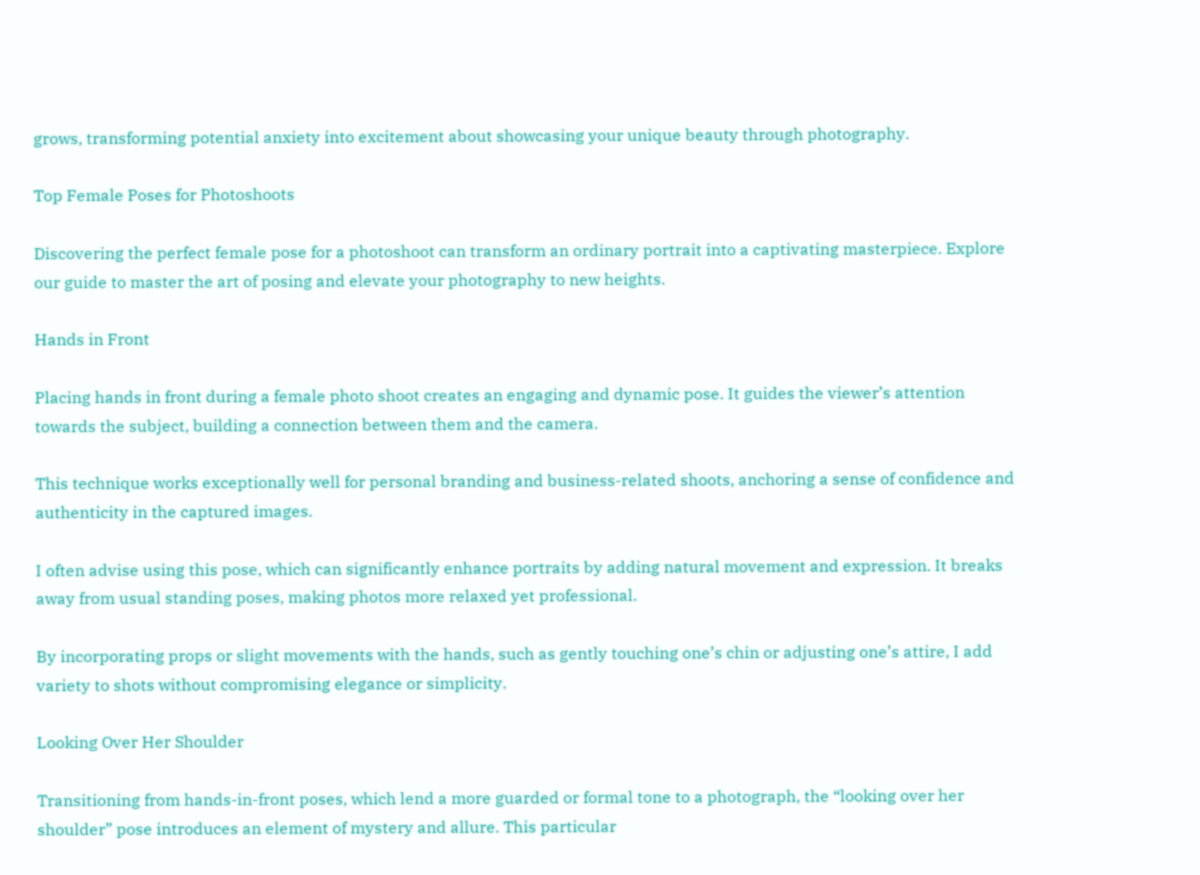grows, transforming potential anxiety into excitement about showcasing your unique beauty through photography.

Top Female Poses for Photoshoots

Discovering the perfect female pose for a photoshoot can transform an ordinary portrait into a captivating masterpiece. Explore our guide to master the art of posing and elevate your photography to new heights.

Hands in Front

Placing hands in front during a female photo shoot creates an engaging and dynamic pose. It guides the viewer’s attention towards the subject, building a connection between them and the camera.

This technique works exceptionally well for personal branding and business-related shoots, anchoring a sense of confidence and authenticity in the captured images.

I often advise using this pose, which can significantly enhance portraits by adding natural movement and expression. It breaks away from usual standing poses, making photos more relaxed yet professional.

By incorporating props or slight movements with the hands, such as gently touching one’s chin or adjusting one’s attire, I add variety to shots without compromising elegance or simplicity.

Looking Over Her Shoulder

Transitioning from hands-in-front poses, which lend a more guarded or formal tone to a photograph, the “looking over her shoulder” pose introduces an element of mystery and allure. This particular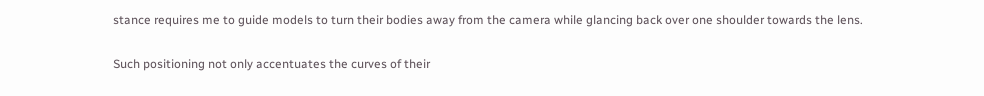stance requires me to guide models to turn their bodies away from the camera while glancing back over one shoulder towards the lens.

Such positioning not only accentuates the curves of their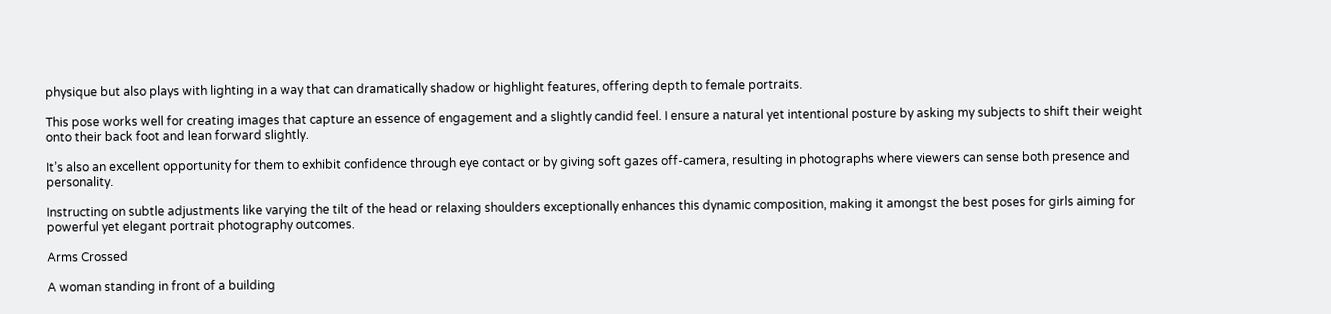physique but also plays with lighting in a way that can dramatically shadow or highlight features, offering depth to female portraits.

This pose works well for creating images that capture an essence of engagement and a slightly candid feel. I ensure a natural yet intentional posture by asking my subjects to shift their weight onto their back foot and lean forward slightly.

It’s also an excellent opportunity for them to exhibit confidence through eye contact or by giving soft gazes off-camera, resulting in photographs where viewers can sense both presence and personality.

Instructing on subtle adjustments like varying the tilt of the head or relaxing shoulders exceptionally enhances this dynamic composition, making it amongst the best poses for girls aiming for powerful yet elegant portrait photography outcomes.

Arms Crossed

A woman standing in front of a building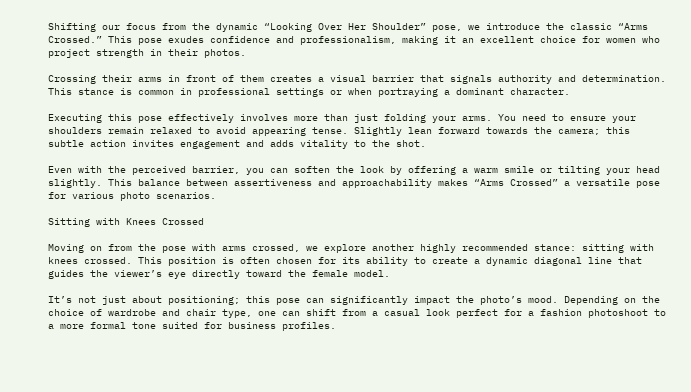Shifting our focus from the dynamic “Looking Over Her Shoulder” pose, we introduce the classic “Arms Crossed.” This pose exudes confidence and professionalism, making it an excellent choice for women who project strength in their photos.

Crossing their arms in front of them creates a visual barrier that signals authority and determination. This stance is common in professional settings or when portraying a dominant character.

Executing this pose effectively involves more than just folding your arms. You need to ensure your shoulders remain relaxed to avoid appearing tense. Slightly lean forward towards the camera; this subtle action invites engagement and adds vitality to the shot.

Even with the perceived barrier, you can soften the look by offering a warm smile or tilting your head slightly. This balance between assertiveness and approachability makes “Arms Crossed” a versatile pose for various photo scenarios.

Sitting with Knees Crossed

Moving on from the pose with arms crossed, we explore another highly recommended stance: sitting with knees crossed. This position is often chosen for its ability to create a dynamic diagonal line that guides the viewer’s eye directly toward the female model.

It’s not just about positioning; this pose can significantly impact the photo’s mood. Depending on the choice of wardrobe and chair type, one can shift from a casual look perfect for a fashion photoshoot to a more formal tone suited for business profiles.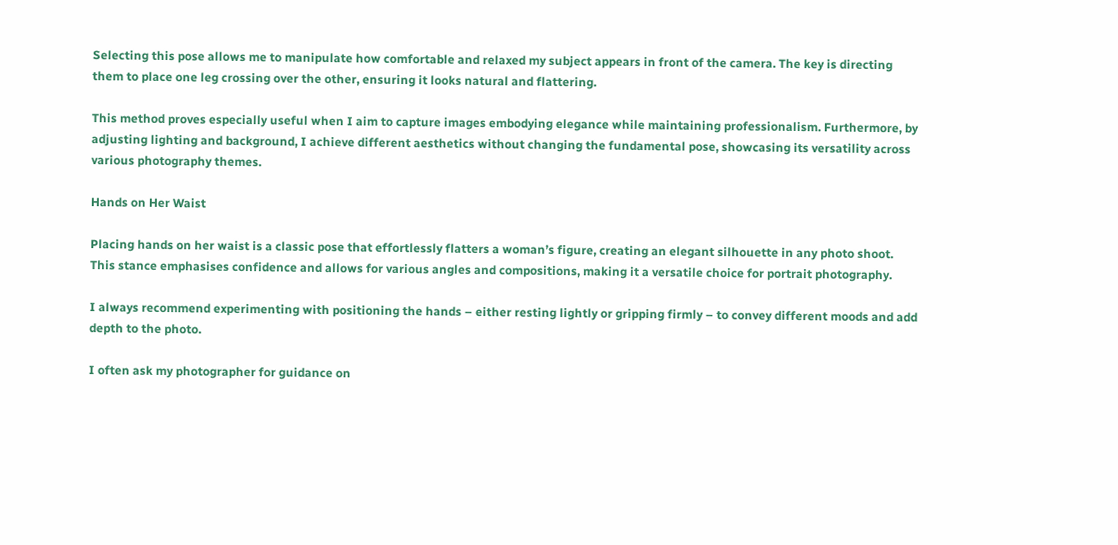Selecting this pose allows me to manipulate how comfortable and relaxed my subject appears in front of the camera. The key is directing them to place one leg crossing over the other, ensuring it looks natural and flattering.

This method proves especially useful when I aim to capture images embodying elegance while maintaining professionalism. Furthermore, by adjusting lighting and background, I achieve different aesthetics without changing the fundamental pose, showcasing its versatility across various photography themes.

Hands on Her Waist

Placing hands on her waist is a classic pose that effortlessly flatters a woman’s figure, creating an elegant silhouette in any photo shoot. This stance emphasises confidence and allows for various angles and compositions, making it a versatile choice for portrait photography.

I always recommend experimenting with positioning the hands – either resting lightly or gripping firmly – to convey different moods and add depth to the photo.

I often ask my photographer for guidance on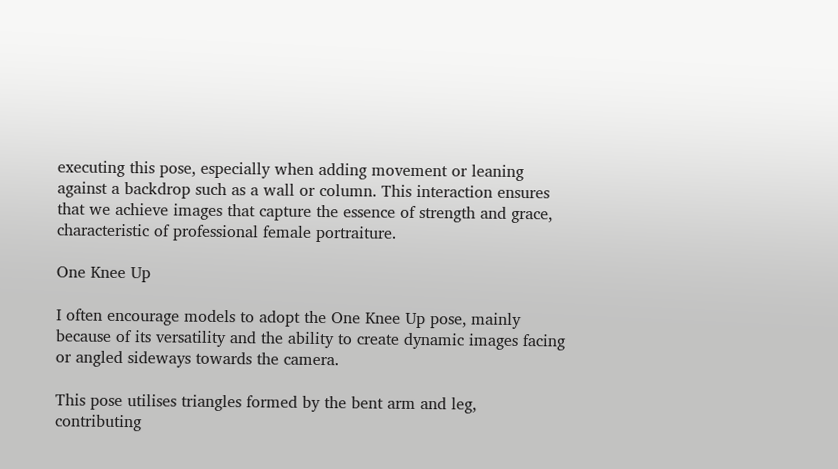executing this pose, especially when adding movement or leaning against a backdrop such as a wall or column. This interaction ensures that we achieve images that capture the essence of strength and grace, characteristic of professional female portraiture.

One Knee Up

I often encourage models to adopt the One Knee Up pose, mainly because of its versatility and the ability to create dynamic images facing or angled sideways towards the camera.

This pose utilises triangles formed by the bent arm and leg, contributing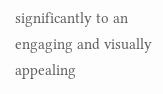significantly to an engaging and visually appealing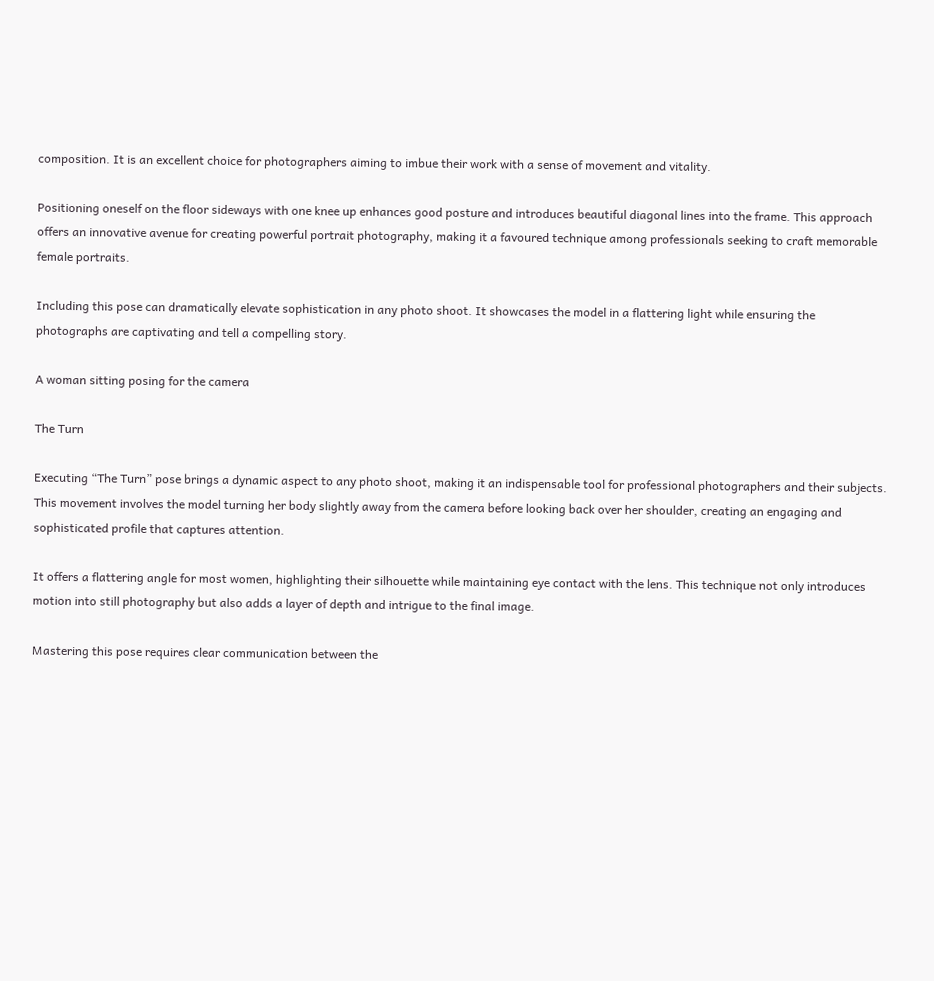composition. It is an excellent choice for photographers aiming to imbue their work with a sense of movement and vitality.

Positioning oneself on the floor sideways with one knee up enhances good posture and introduces beautiful diagonal lines into the frame. This approach offers an innovative avenue for creating powerful portrait photography, making it a favoured technique among professionals seeking to craft memorable female portraits.

Including this pose can dramatically elevate sophistication in any photo shoot. It showcases the model in a flattering light while ensuring the photographs are captivating and tell a compelling story.

A woman sitting posing for the camera

The Turn

Executing “The Turn” pose brings a dynamic aspect to any photo shoot, making it an indispensable tool for professional photographers and their subjects. This movement involves the model turning her body slightly away from the camera before looking back over her shoulder, creating an engaging and sophisticated profile that captures attention.

It offers a flattering angle for most women, highlighting their silhouette while maintaining eye contact with the lens. This technique not only introduces motion into still photography but also adds a layer of depth and intrigue to the final image.

Mastering this pose requires clear communication between the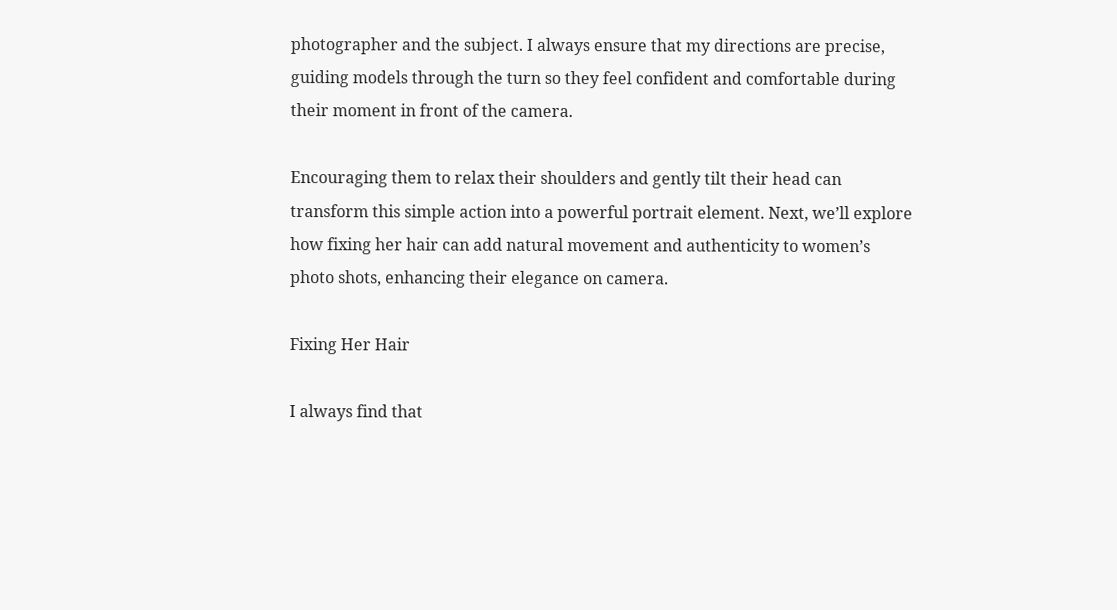photographer and the subject. I always ensure that my directions are precise, guiding models through the turn so they feel confident and comfortable during their moment in front of the camera.

Encouraging them to relax their shoulders and gently tilt their head can transform this simple action into a powerful portrait element. Next, we’ll explore how fixing her hair can add natural movement and authenticity to women’s photo shots, enhancing their elegance on camera.

Fixing Her Hair

I always find that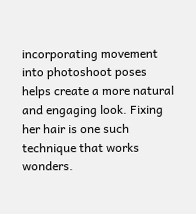incorporating movement into photoshoot poses helps create a more natural and engaging look. Fixing her hair is one such technique that works wonders.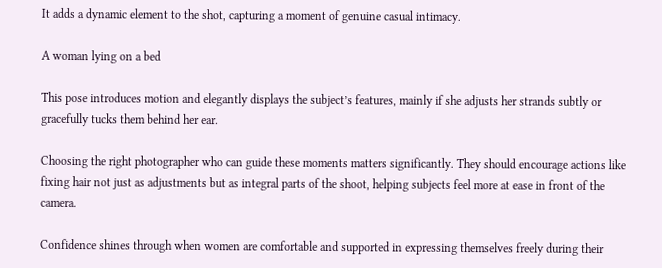It adds a dynamic element to the shot, capturing a moment of genuine casual intimacy.

A woman lying on a bed

This pose introduces motion and elegantly displays the subject’s features, mainly if she adjusts her strands subtly or gracefully tucks them behind her ear.

Choosing the right photographer who can guide these moments matters significantly. They should encourage actions like fixing hair not just as adjustments but as integral parts of the shoot, helping subjects feel more at ease in front of the camera.

Confidence shines through when women are comfortable and supported in expressing themselves freely during their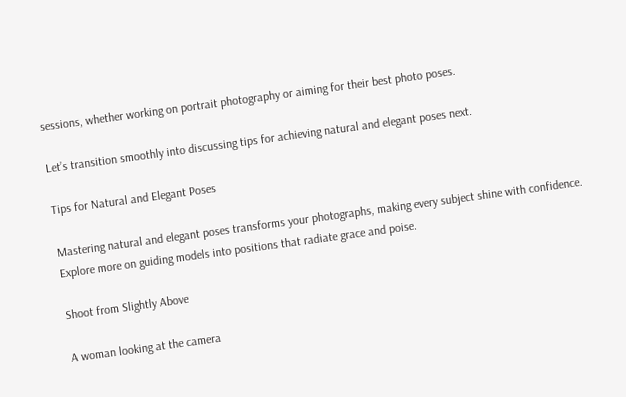sessions, whether working on portrait photography or aiming for their best photo poses.

Let’s transition smoothly into discussing tips for achieving natural and elegant poses next.

Tips for Natural and Elegant Poses

Mastering natural and elegant poses transforms your photographs, making every subject shine with confidence. Explore more on guiding models into positions that radiate grace and poise.

Shoot from Slightly Above

A woman looking at the camera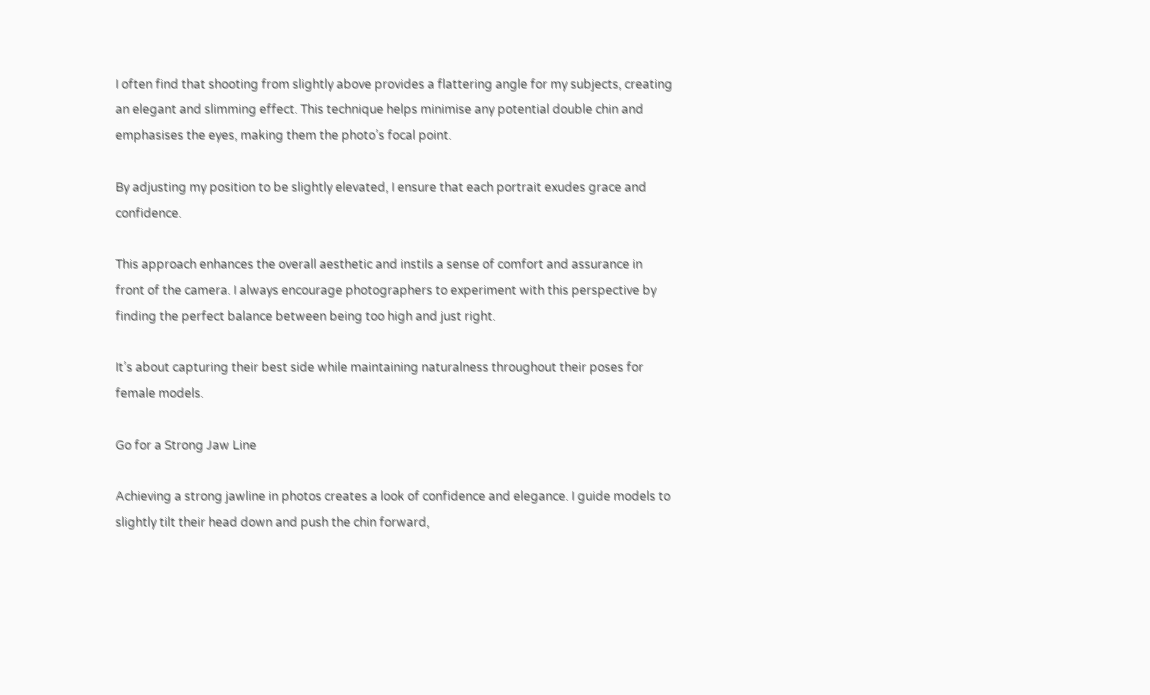I often find that shooting from slightly above provides a flattering angle for my subjects, creating an elegant and slimming effect. This technique helps minimise any potential double chin and emphasises the eyes, making them the photo’s focal point.

By adjusting my position to be slightly elevated, I ensure that each portrait exudes grace and confidence.

This approach enhances the overall aesthetic and instils a sense of comfort and assurance in front of the camera. I always encourage photographers to experiment with this perspective by finding the perfect balance between being too high and just right.

It’s about capturing their best side while maintaining naturalness throughout their poses for female models.

Go for a Strong Jaw Line

Achieving a strong jawline in photos creates a look of confidence and elegance. I guide models to slightly tilt their head down and push the chin forward,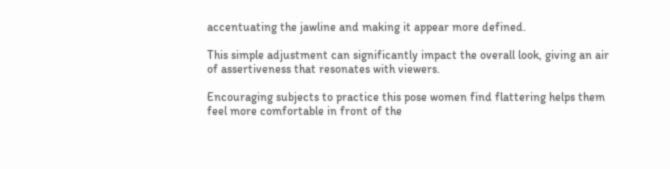accentuating the jawline and making it appear more defined.

This simple adjustment can significantly impact the overall look, giving an air of assertiveness that resonates with viewers.

Encouraging subjects to practice this pose women find flattering helps them feel more comfortable in front of the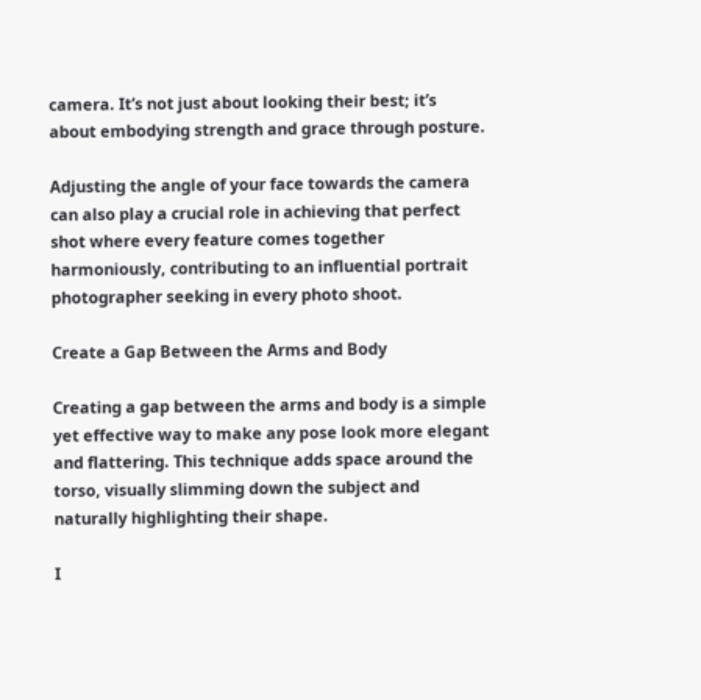camera. It’s not just about looking their best; it’s about embodying strength and grace through posture.

Adjusting the angle of your face towards the camera can also play a crucial role in achieving that perfect shot where every feature comes together harmoniously, contributing to an influential portrait photographer seeking in every photo shoot.

Create a Gap Between the Arms and Body

Creating a gap between the arms and body is a simple yet effective way to make any pose look more elegant and flattering. This technique adds space around the torso, visually slimming down the subject and naturally highlighting their shape.

I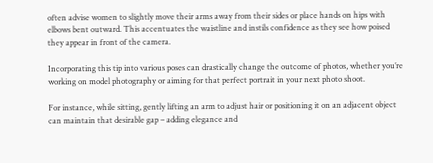often advise women to slightly move their arms away from their sides or place hands on hips with elbows bent outward. This accentuates the waistline and instils confidence as they see how poised they appear in front of the camera.

Incorporating this tip into various poses can drastically change the outcome of photos, whether you’re working on model photography or aiming for that perfect portrait in your next photo shoot.

For instance, while sitting, gently lifting an arm to adjust hair or positioning it on an adjacent object can maintain that desirable gap – adding elegance and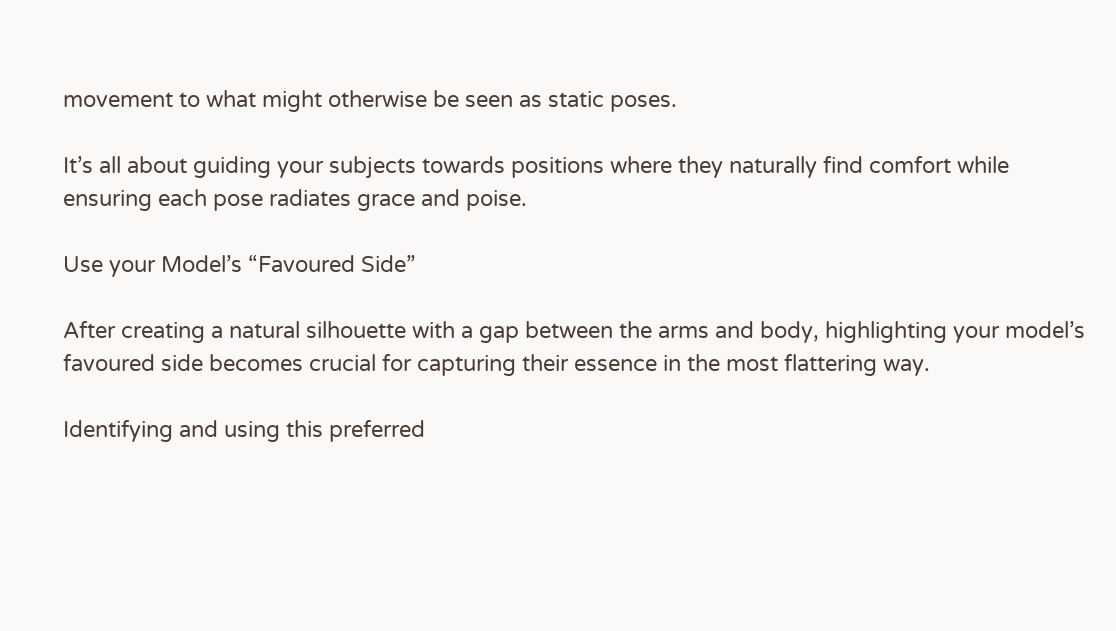movement to what might otherwise be seen as static poses.

It’s all about guiding your subjects towards positions where they naturally find comfort while ensuring each pose radiates grace and poise.

Use your Model’s “Favoured Side”

After creating a natural silhouette with a gap between the arms and body, highlighting your model’s favoured side becomes crucial for capturing their essence in the most flattering way.

Identifying and using this preferred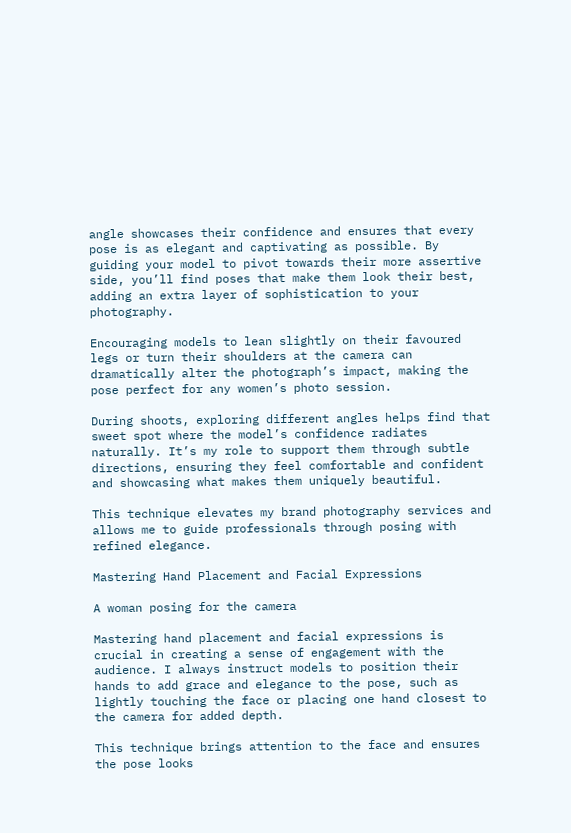angle showcases their confidence and ensures that every pose is as elegant and captivating as possible. By guiding your model to pivot towards their more assertive side, you’ll find poses that make them look their best, adding an extra layer of sophistication to your photography.

Encouraging models to lean slightly on their favoured legs or turn their shoulders at the camera can dramatically alter the photograph’s impact, making the pose perfect for any women’s photo session.

During shoots, exploring different angles helps find that sweet spot where the model’s confidence radiates naturally. It’s my role to support them through subtle directions, ensuring they feel comfortable and confident and showcasing what makes them uniquely beautiful.

This technique elevates my brand photography services and allows me to guide professionals through posing with refined elegance.

Mastering Hand Placement and Facial Expressions

A woman posing for the camera

Mastering hand placement and facial expressions is crucial in creating a sense of engagement with the audience. I always instruct models to position their hands to add grace and elegance to the pose, such as lightly touching the face or placing one hand closest to the camera for added depth.

This technique brings attention to the face and ensures the pose looks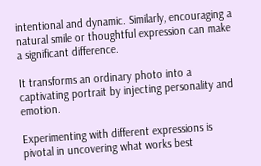intentional and dynamic. Similarly, encouraging a natural smile or thoughtful expression can make a significant difference.

It transforms an ordinary photo into a captivating portrait by injecting personality and emotion.

Experimenting with different expressions is pivotal in uncovering what works best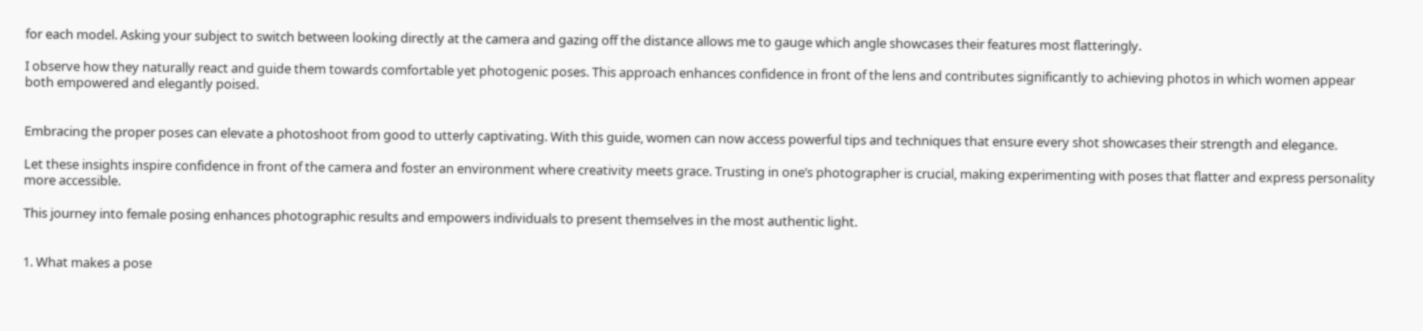for each model. Asking your subject to switch between looking directly at the camera and gazing off the distance allows me to gauge which angle showcases their features most flatteringly.

I observe how they naturally react and guide them towards comfortable yet photogenic poses. This approach enhances confidence in front of the lens and contributes significantly to achieving photos in which women appear both empowered and elegantly poised.


Embracing the proper poses can elevate a photoshoot from good to utterly captivating. With this guide, women can now access powerful tips and techniques that ensure every shot showcases their strength and elegance.

Let these insights inspire confidence in front of the camera and foster an environment where creativity meets grace. Trusting in one’s photographer is crucial, making experimenting with poses that flatter and express personality more accessible.

This journey into female posing enhances photographic results and empowers individuals to present themselves in the most authentic light.


1. What makes a pose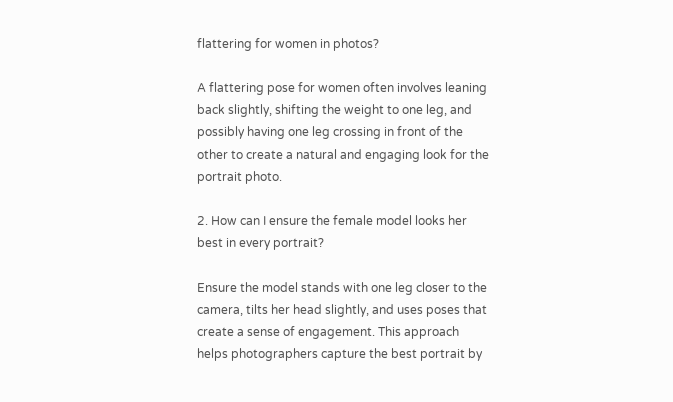flattering for women in photos?

A flattering pose for women often involves leaning back slightly, shifting the weight to one leg, and possibly having one leg crossing in front of the other to create a natural and engaging look for the portrait photo.

2. How can I ensure the female model looks her best in every portrait?

Ensure the model stands with one leg closer to the camera, tilts her head slightly, and uses poses that create a sense of engagement. This approach helps photographers capture the best portrait by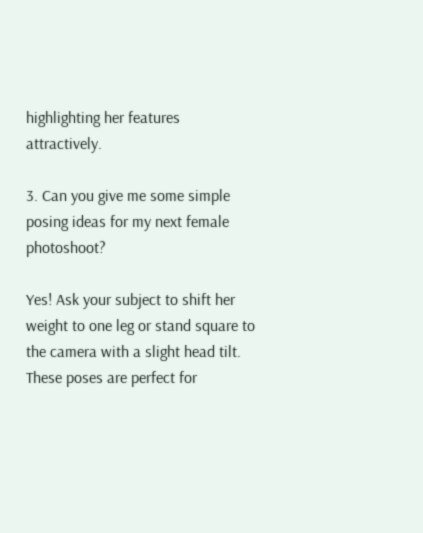highlighting her features attractively.

3. Can you give me some simple posing ideas for my next female photoshoot?

Yes! Ask your subject to shift her weight to one leg or stand square to the camera with a slight head tilt. These poses are perfect for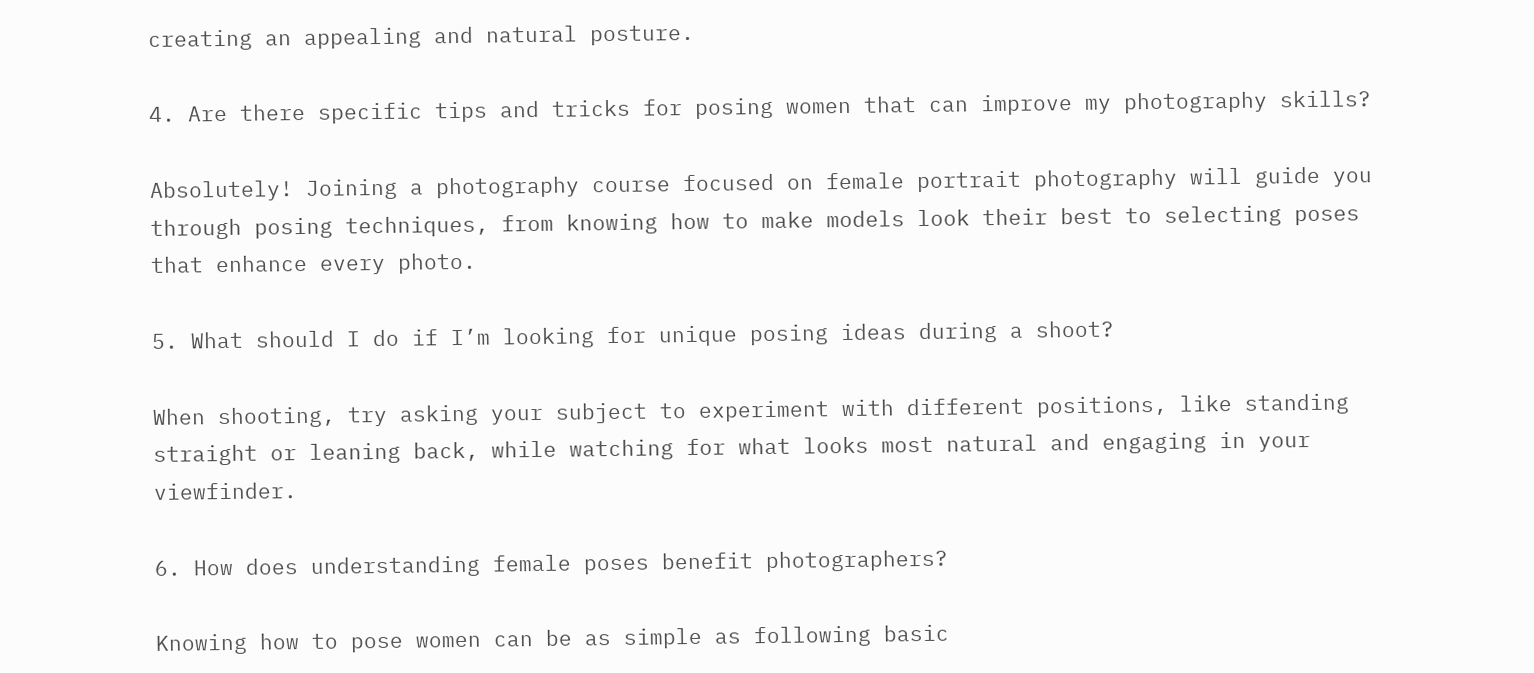creating an appealing and natural posture.

4. Are there specific tips and tricks for posing women that can improve my photography skills?

Absolutely! Joining a photography course focused on female portrait photography will guide you through posing techniques, from knowing how to make models look their best to selecting poses that enhance every photo.

5. What should I do if I’m looking for unique posing ideas during a shoot?

When shooting, try asking your subject to experiment with different positions, like standing straight or leaning back, while watching for what looks most natural and engaging in your viewfinder.

6. How does understanding female poses benefit photographers?

Knowing how to pose women can be as simple as following basic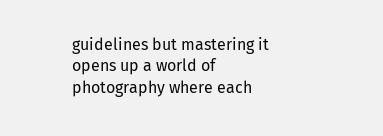guidelines but mastering it opens up a world of photography where each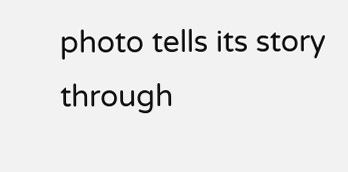photo tells its story through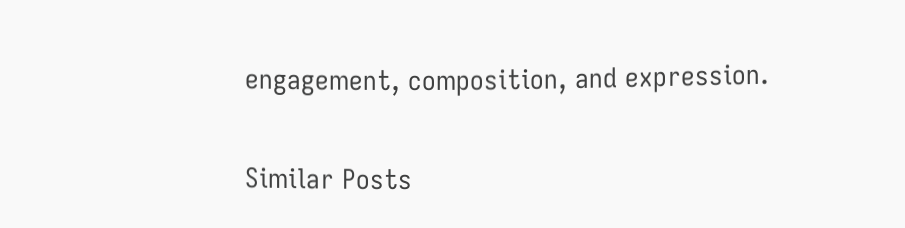engagement, composition, and expression.

Similar Posts